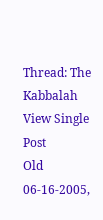Thread: The Kabbalah
View Single Post
Old 06-16-2005,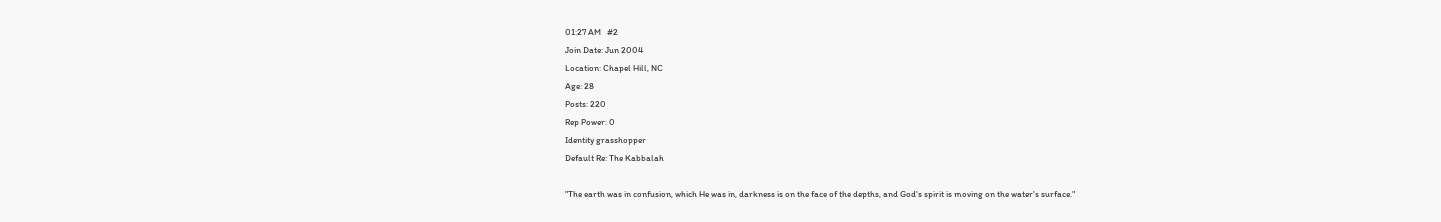01:27 AM   #2
Join Date: Jun 2004
Location: Chapel Hill, NC
Age: 28
Posts: 220
Rep Power: 0
Identity grasshopper
Default Re: The Kabbalah

"The earth was in confusion, which He was in, darkness is on the face of the depths, and God's spirit is moving on the water's surface."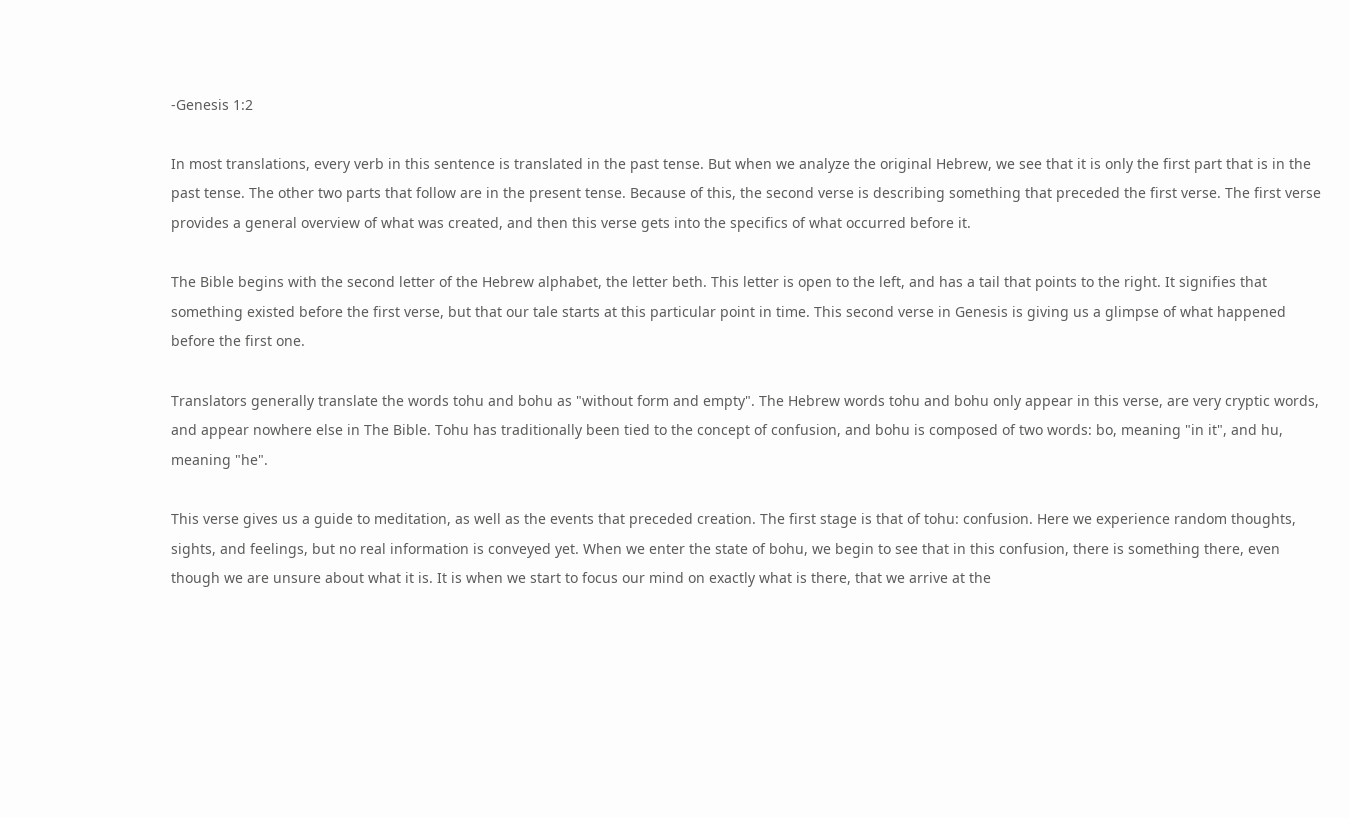-Genesis 1:2

In most translations, every verb in this sentence is translated in the past tense. But when we analyze the original Hebrew, we see that it is only the first part that is in the past tense. The other two parts that follow are in the present tense. Because of this, the second verse is describing something that preceded the first verse. The first verse provides a general overview of what was created, and then this verse gets into the specifics of what occurred before it.

The Bible begins with the second letter of the Hebrew alphabet, the letter beth. This letter is open to the left, and has a tail that points to the right. It signifies that something existed before the first verse, but that our tale starts at this particular point in time. This second verse in Genesis is giving us a glimpse of what happened before the first one.

Translators generally translate the words tohu and bohu as "without form and empty". The Hebrew words tohu and bohu only appear in this verse, are very cryptic words, and appear nowhere else in The Bible. Tohu has traditionally been tied to the concept of confusion, and bohu is composed of two words: bo, meaning "in it", and hu, meaning "he".

This verse gives us a guide to meditation, as well as the events that preceded creation. The first stage is that of tohu: confusion. Here we experience random thoughts, sights, and feelings, but no real information is conveyed yet. When we enter the state of bohu, we begin to see that in this confusion, there is something there, even though we are unsure about what it is. It is when we start to focus our mind on exactly what is there, that we arrive at the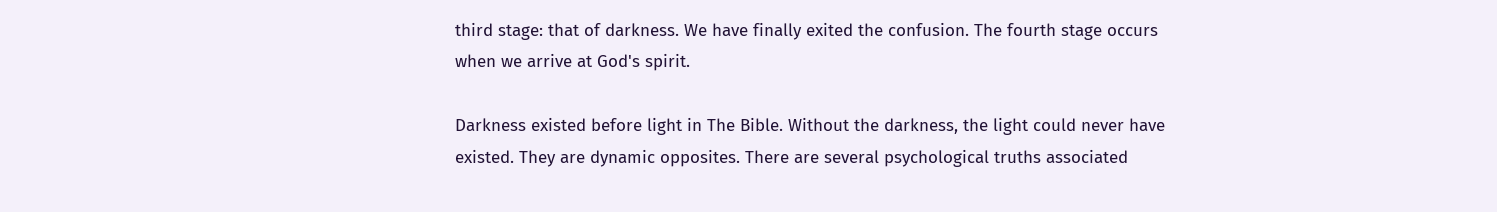third stage: that of darkness. We have finally exited the confusion. The fourth stage occurs when we arrive at God's spirit.

Darkness existed before light in The Bible. Without the darkness, the light could never have existed. They are dynamic opposites. There are several psychological truths associated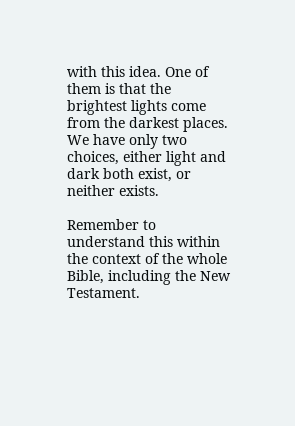with this idea. One of them is that the brightest lights come from the darkest places. We have only two choices, either light and dark both exist, or neither exists.

Remember to understand this within the context of the whole Bible, including the New Testament.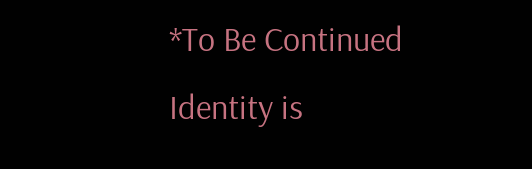*To Be Continued
Identity is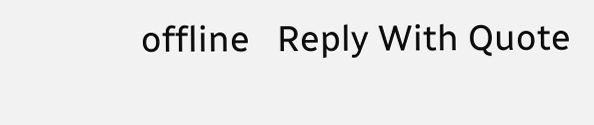offline   Reply With Quote